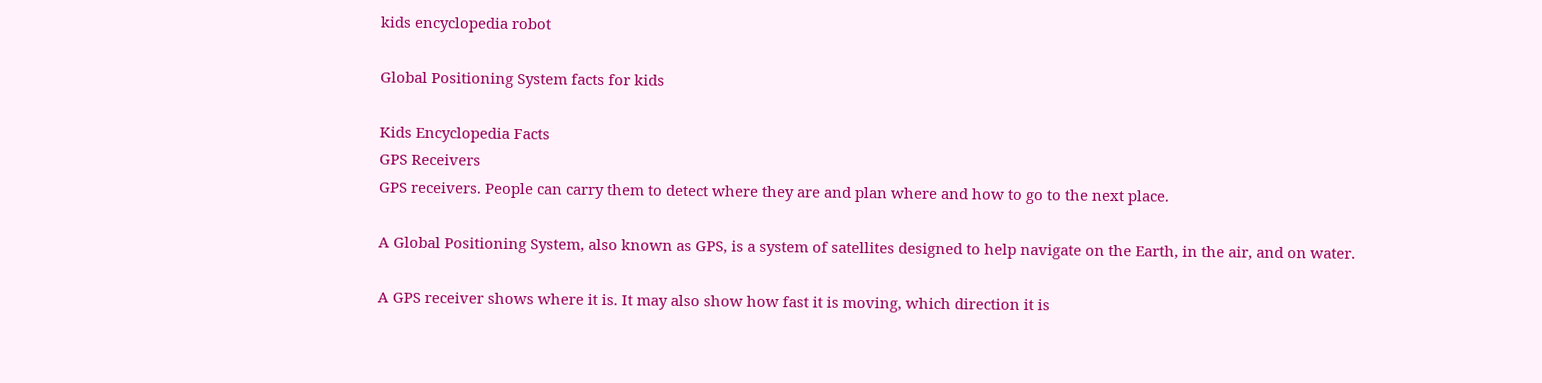kids encyclopedia robot

Global Positioning System facts for kids

Kids Encyclopedia Facts
GPS Receivers
GPS receivers. People can carry them to detect where they are and plan where and how to go to the next place.

A Global Positioning System, also known as GPS, is a system of satellites designed to help navigate on the Earth, in the air, and on water.

A GPS receiver shows where it is. It may also show how fast it is moving, which direction it is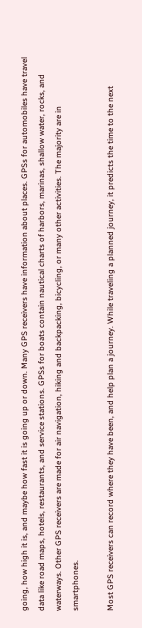going, how high it is, and maybe how fast it is going up or down. Many GPS receivers have information about places. GPSs for automobiles have travel data like road maps, hotels, restaurants, and service stations. GPSs for boats contain nautical charts of harbors, marinas, shallow water, rocks, and waterways. Other GPS receivers are made for air navigation, hiking and backpacking, bicycling, or many other activities. The majority are in smartphones.

Most GPS receivers can record where they have been, and help plan a journey. While traveling a planned journey, it predicts the time to the next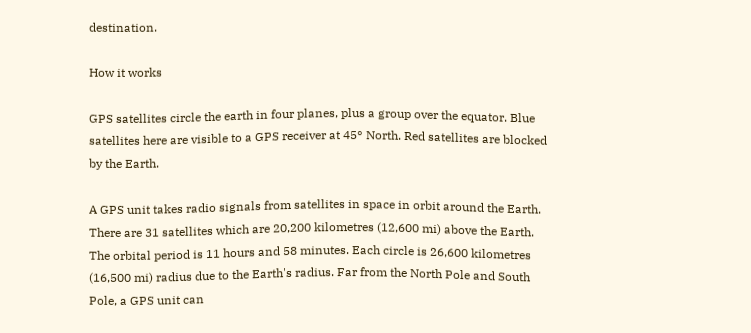destination.

How it works

GPS satellites circle the earth in four planes, plus a group over the equator. Blue satellites here are visible to a GPS receiver at 45° North. Red satellites are blocked by the Earth.

A GPS unit takes radio signals from satellites in space in orbit around the Earth. There are 31 satellites which are 20,200 kilometres (12,600 mi) above the Earth. The orbital period is 11 hours and 58 minutes. Each circle is 26,600 kilometres (16,500 mi) radius due to the Earth's radius. Far from the North Pole and South Pole, a GPS unit can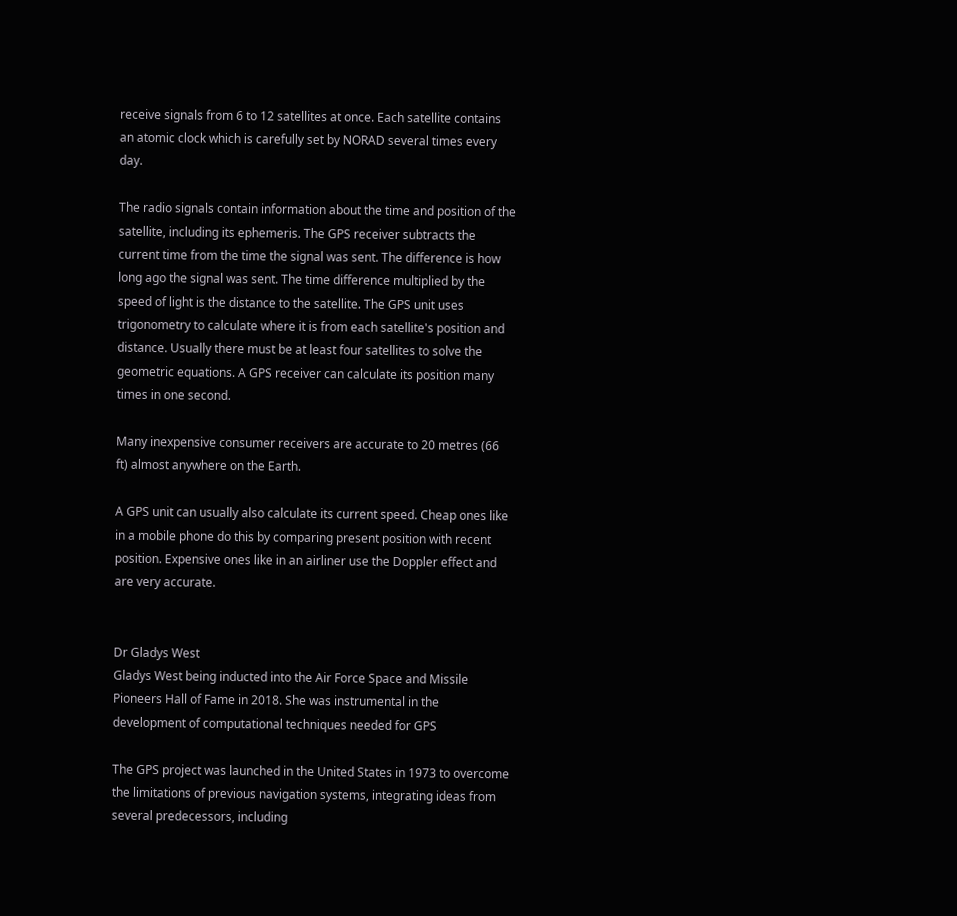receive signals from 6 to 12 satellites at once. Each satellite contains an atomic clock which is carefully set by NORAD several times every day.

The radio signals contain information about the time and position of the satellite, including its ephemeris. The GPS receiver subtracts the current time from the time the signal was sent. The difference is how long ago the signal was sent. The time difference multiplied by the speed of light is the distance to the satellite. The GPS unit uses trigonometry to calculate where it is from each satellite's position and distance. Usually there must be at least four satellites to solve the geometric equations. A GPS receiver can calculate its position many times in one second.

Many inexpensive consumer receivers are accurate to 20 metres (66 ft) almost anywhere on the Earth.

A GPS unit can usually also calculate its current speed. Cheap ones like in a mobile phone do this by comparing present position with recent position. Expensive ones like in an airliner use the Doppler effect and are very accurate.


Dr Gladys West
Gladys West being inducted into the Air Force Space and Missile Pioneers Hall of Fame in 2018. She was instrumental in the development of computational techniques needed for GPS

The GPS project was launched in the United States in 1973 to overcome the limitations of previous navigation systems, integrating ideas from several predecessors, including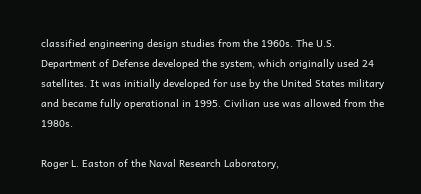classified engineering design studies from the 1960s. The U.S. Department of Defense developed the system, which originally used 24 satellites. It was initially developed for use by the United States military and became fully operational in 1995. Civilian use was allowed from the 1980s.

Roger L. Easton of the Naval Research Laboratory,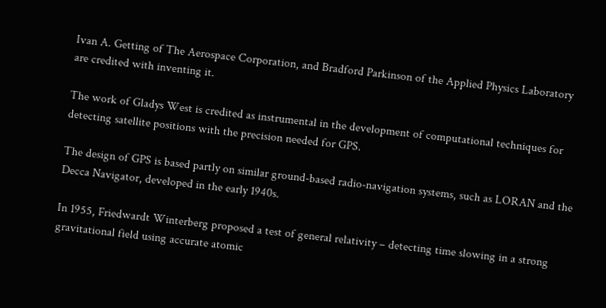Ivan A. Getting of The Aerospace Corporation, and Bradford Parkinson of the Applied Physics Laboratory are credited with inventing it.

The work of Gladys West is credited as instrumental in the development of computational techniques for detecting satellite positions with the precision needed for GPS.

The design of GPS is based partly on similar ground-based radio-navigation systems, such as LORAN and the Decca Navigator, developed in the early 1940s.

In 1955, Friedwardt Winterberg proposed a test of general relativity – detecting time slowing in a strong gravitational field using accurate atomic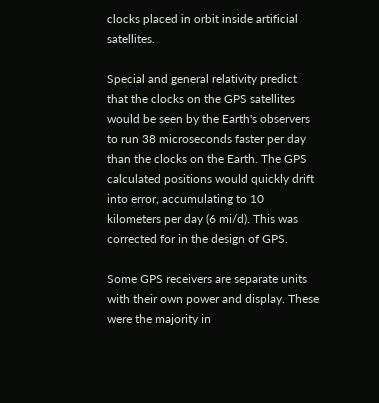clocks placed in orbit inside artificial satellites.

Special and general relativity predict that the clocks on the GPS satellites would be seen by the Earth's observers to run 38 microseconds faster per day than the clocks on the Earth. The GPS calculated positions would quickly drift into error, accumulating to 10 kilometers per day (6 mi/d). This was corrected for in the design of GPS.

Some GPS receivers are separate units with their own power and display. These were the majority in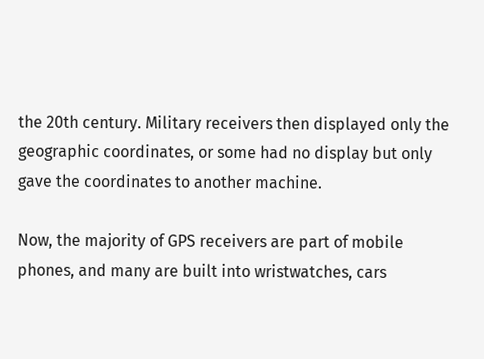the 20th century. Military receivers then displayed only the geographic coordinates, or some had no display but only gave the coordinates to another machine.

Now, the majority of GPS receivers are part of mobile phones, and many are built into wristwatches, cars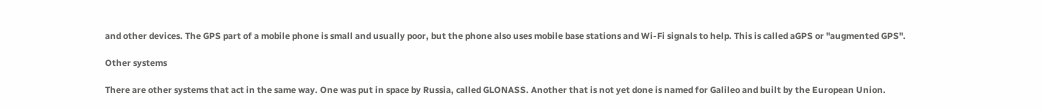and other devices. The GPS part of a mobile phone is small and usually poor, but the phone also uses mobile base stations and Wi-Fi signals to help. This is called aGPS or "augmented GPS".

Other systems

There are other systems that act in the same way. One was put in space by Russia, called GLONASS. Another that is not yet done is named for Galileo and built by the European Union.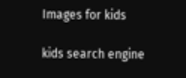Images for kids

kids search engine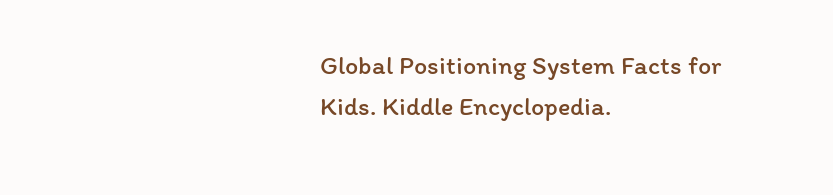Global Positioning System Facts for Kids. Kiddle Encyclopedia.